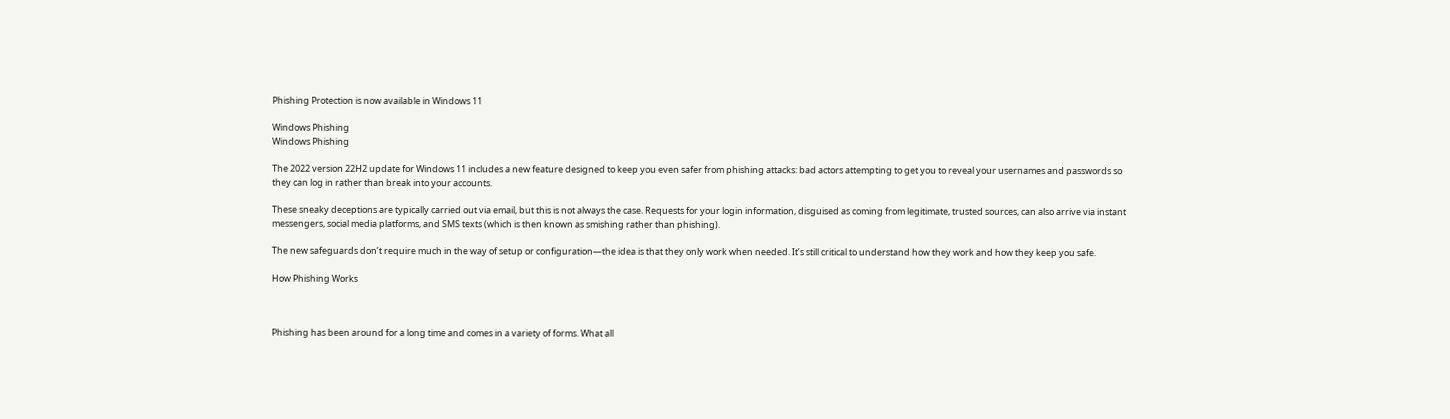Phishing Protection is now available in Windows 11

Windows Phishing
Windows Phishing

The 2022 version 22H2 update for Windows 11 includes a new feature designed to keep you even safer from phishing attacks: bad actors attempting to get you to reveal your usernames and passwords so they can log in rather than break into your accounts.

These sneaky deceptions are typically carried out via email, but this is not always the case. Requests for your login information, disguised as coming from legitimate, trusted sources, can also arrive via instant messengers, social media platforms, and SMS texts (which is then known as smishing rather than phishing).

The new safeguards don’t require much in the way of setup or configuration—the idea is that they only work when needed. It’s still critical to understand how they work and how they keep you safe.

How Phishing Works



Phishing has been around for a long time and comes in a variety of forms. What all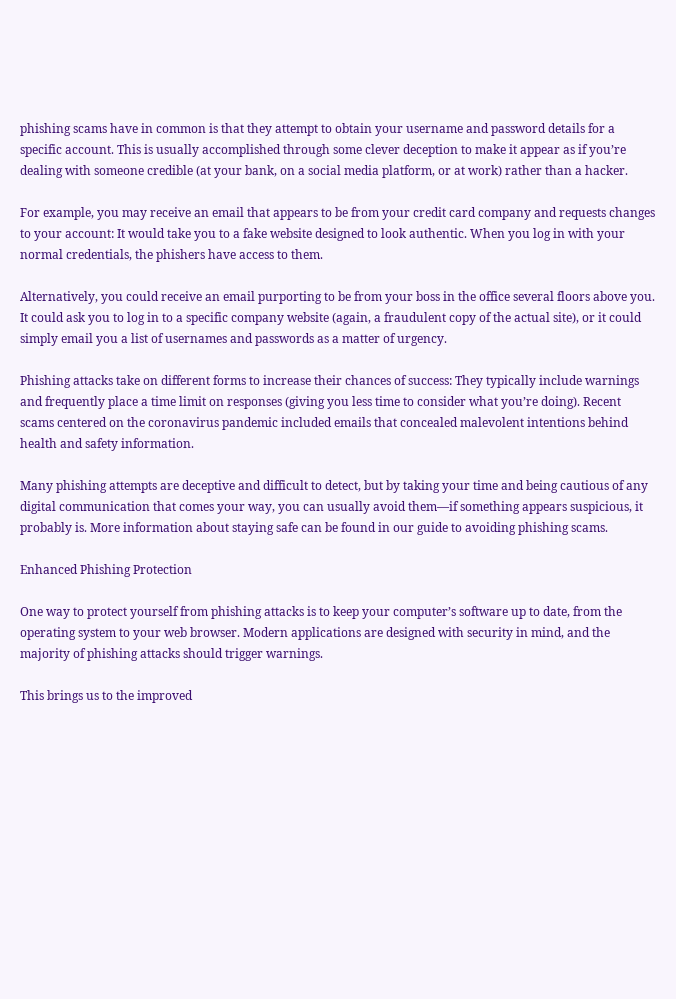phishing scams have in common is that they attempt to obtain your username and password details for a specific account. This is usually accomplished through some clever deception to make it appear as if you’re dealing with someone credible (at your bank, on a social media platform, or at work) rather than a hacker.

For example, you may receive an email that appears to be from your credit card company and requests changes to your account: It would take you to a fake website designed to look authentic. When you log in with your normal credentials, the phishers have access to them.

Alternatively, you could receive an email purporting to be from your boss in the office several floors above you. It could ask you to log in to a specific company website (again, a fraudulent copy of the actual site), or it could simply email you a list of usernames and passwords as a matter of urgency.

Phishing attacks take on different forms to increase their chances of success: They typically include warnings and frequently place a time limit on responses (giving you less time to consider what you’re doing). Recent scams centered on the coronavirus pandemic included emails that concealed malevolent intentions behind health and safety information.

Many phishing attempts are deceptive and difficult to detect, but by taking your time and being cautious of any digital communication that comes your way, you can usually avoid them—if something appears suspicious, it probably is. More information about staying safe can be found in our guide to avoiding phishing scams.

Enhanced Phishing Protection

One way to protect yourself from phishing attacks is to keep your computer’s software up to date, from the operating system to your web browser. Modern applications are designed with security in mind, and the majority of phishing attacks should trigger warnings.

This brings us to the improved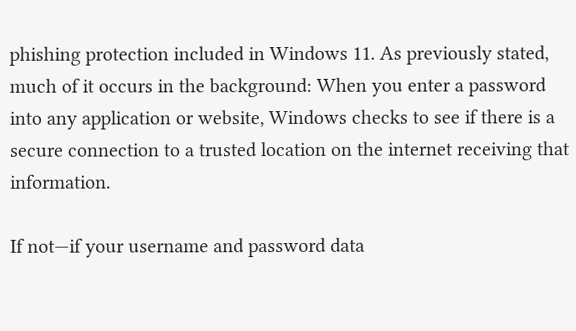phishing protection included in Windows 11. As previously stated, much of it occurs in the background: When you enter a password into any application or website, Windows checks to see if there is a secure connection to a trusted location on the internet receiving that information.

If not—if your username and password data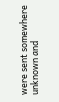were sent somewhere unknown and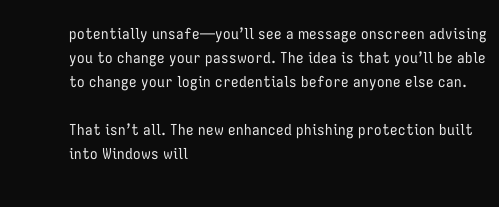potentially unsafe—you’ll see a message onscreen advising you to change your password. The idea is that you’ll be able to change your login credentials before anyone else can.

That isn’t all. The new enhanced phishing protection built into Windows will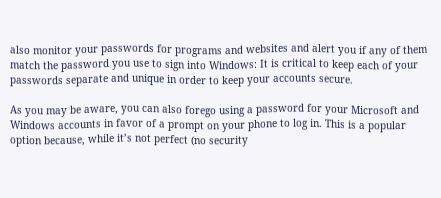also monitor your passwords for programs and websites and alert you if any of them match the password you use to sign into Windows: It is critical to keep each of your passwords separate and unique in order to keep your accounts secure.

As you may be aware, you can also forego using a password for your Microsoft and Windows accounts in favor of a prompt on your phone to log in. This is a popular option because, while it’s not perfect (no security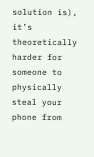solution is), it’s theoretically harder for someone to physically steal your phone from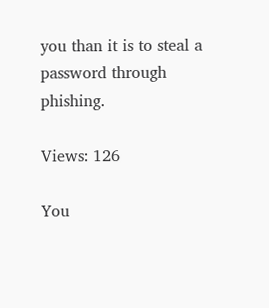you than it is to steal a password through phishing.

Views: 126

You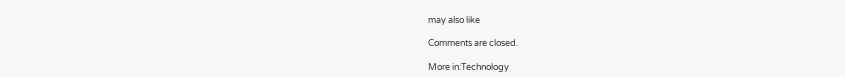may also like

Comments are closed.

More in:Technology